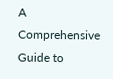A Comprehensive Guide to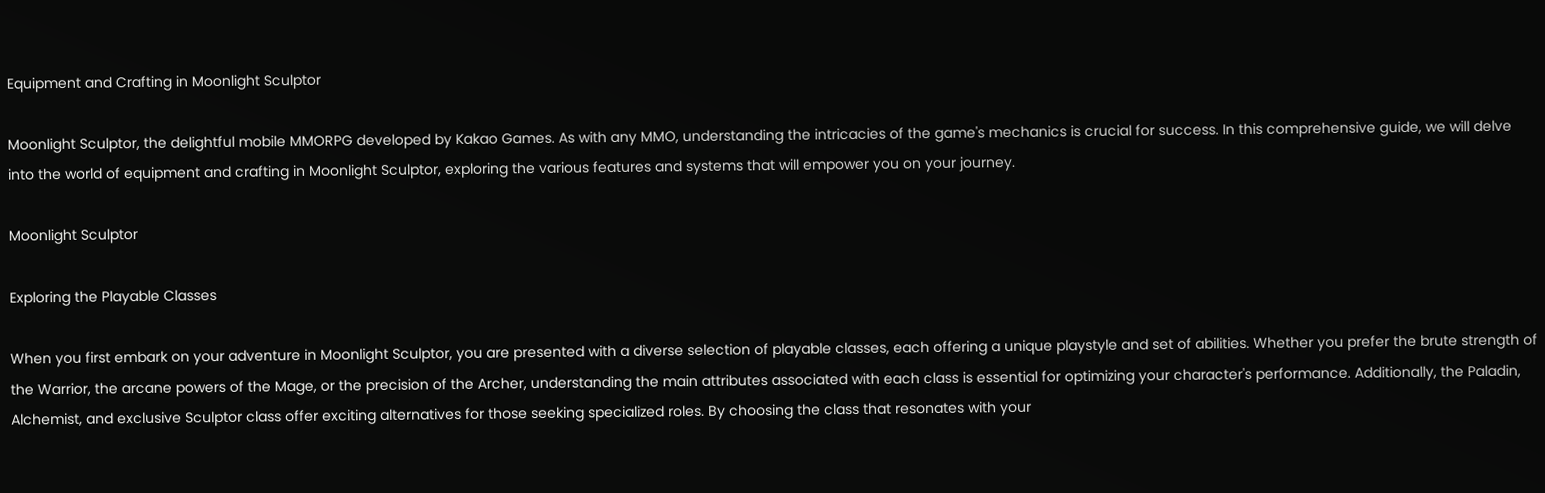Equipment and Crafting in Moonlight Sculptor

Moonlight Sculptor, the delightful mobile MMORPG developed by Kakao Games. As with any MMO, understanding the intricacies of the game's mechanics is crucial for success. In this comprehensive guide, we will delve into the world of equipment and crafting in Moonlight Sculptor, exploring the various features and systems that will empower you on your journey.

Moonlight Sculptor

Exploring the Playable Classes

When you first embark on your adventure in Moonlight Sculptor, you are presented with a diverse selection of playable classes, each offering a unique playstyle and set of abilities. Whether you prefer the brute strength of the Warrior, the arcane powers of the Mage, or the precision of the Archer, understanding the main attributes associated with each class is essential for optimizing your character's performance. Additionally, the Paladin, Alchemist, and exclusive Sculptor class offer exciting alternatives for those seeking specialized roles. By choosing the class that resonates with your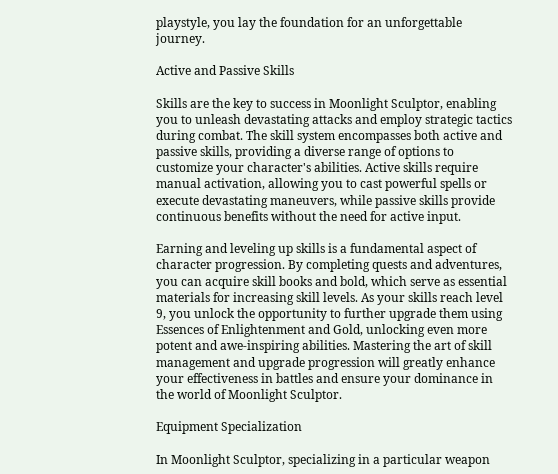playstyle, you lay the foundation for an unforgettable journey.

Active and Passive Skills

Skills are the key to success in Moonlight Sculptor, enabling you to unleash devastating attacks and employ strategic tactics during combat. The skill system encompasses both active and passive skills, providing a diverse range of options to customize your character's abilities. Active skills require manual activation, allowing you to cast powerful spells or execute devastating maneuvers, while passive skills provide continuous benefits without the need for active input.

Earning and leveling up skills is a fundamental aspect of character progression. By completing quests and adventures, you can acquire skill books and bold, which serve as essential materials for increasing skill levels. As your skills reach level 9, you unlock the opportunity to further upgrade them using Essences of Enlightenment and Gold, unlocking even more potent and awe-inspiring abilities. Mastering the art of skill management and upgrade progression will greatly enhance your effectiveness in battles and ensure your dominance in the world of Moonlight Sculptor.

Equipment Specialization

In Moonlight Sculptor, specializing in a particular weapon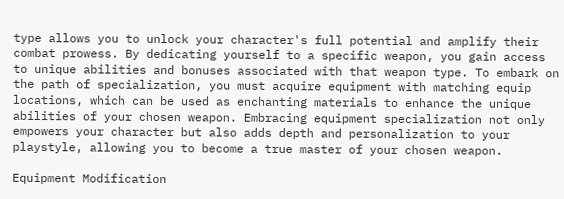type allows you to unlock your character's full potential and amplify their combat prowess. By dedicating yourself to a specific weapon, you gain access to unique abilities and bonuses associated with that weapon type. To embark on the path of specialization, you must acquire equipment with matching equip locations, which can be used as enchanting materials to enhance the unique abilities of your chosen weapon. Embracing equipment specialization not only empowers your character but also adds depth and personalization to your playstyle, allowing you to become a true master of your chosen weapon.

Equipment Modification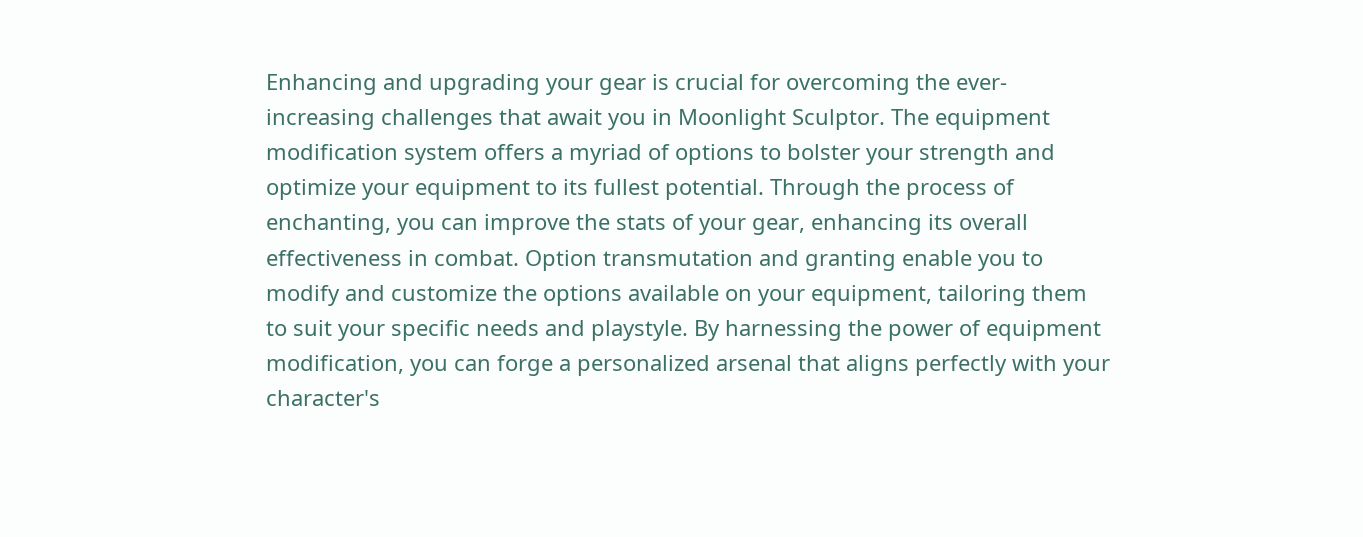Enhancing and upgrading your gear is crucial for overcoming the ever-increasing challenges that await you in Moonlight Sculptor. The equipment modification system offers a myriad of options to bolster your strength and optimize your equipment to its fullest potential. Through the process of enchanting, you can improve the stats of your gear, enhancing its overall effectiveness in combat. Option transmutation and granting enable you to modify and customize the options available on your equipment, tailoring them to suit your specific needs and playstyle. By harnessing the power of equipment modification, you can forge a personalized arsenal that aligns perfectly with your character's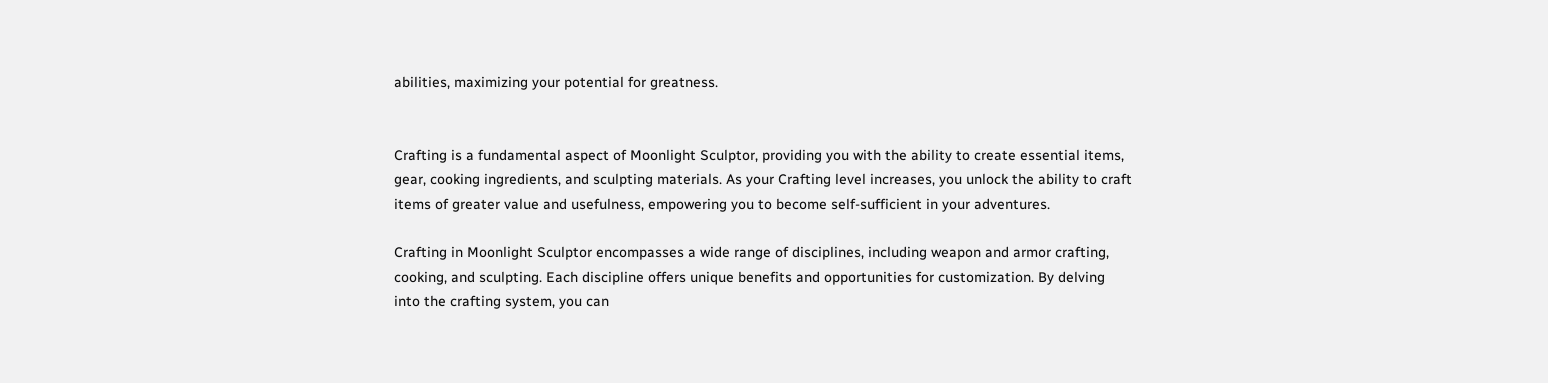abilities, maximizing your potential for greatness.


Crafting is a fundamental aspect of Moonlight Sculptor, providing you with the ability to create essential items, gear, cooking ingredients, and sculpting materials. As your Crafting level increases, you unlock the ability to craft items of greater value and usefulness, empowering you to become self-sufficient in your adventures.

Crafting in Moonlight Sculptor encompasses a wide range of disciplines, including weapon and armor crafting, cooking, and sculpting. Each discipline offers unique benefits and opportunities for customization. By delving into the crafting system, you can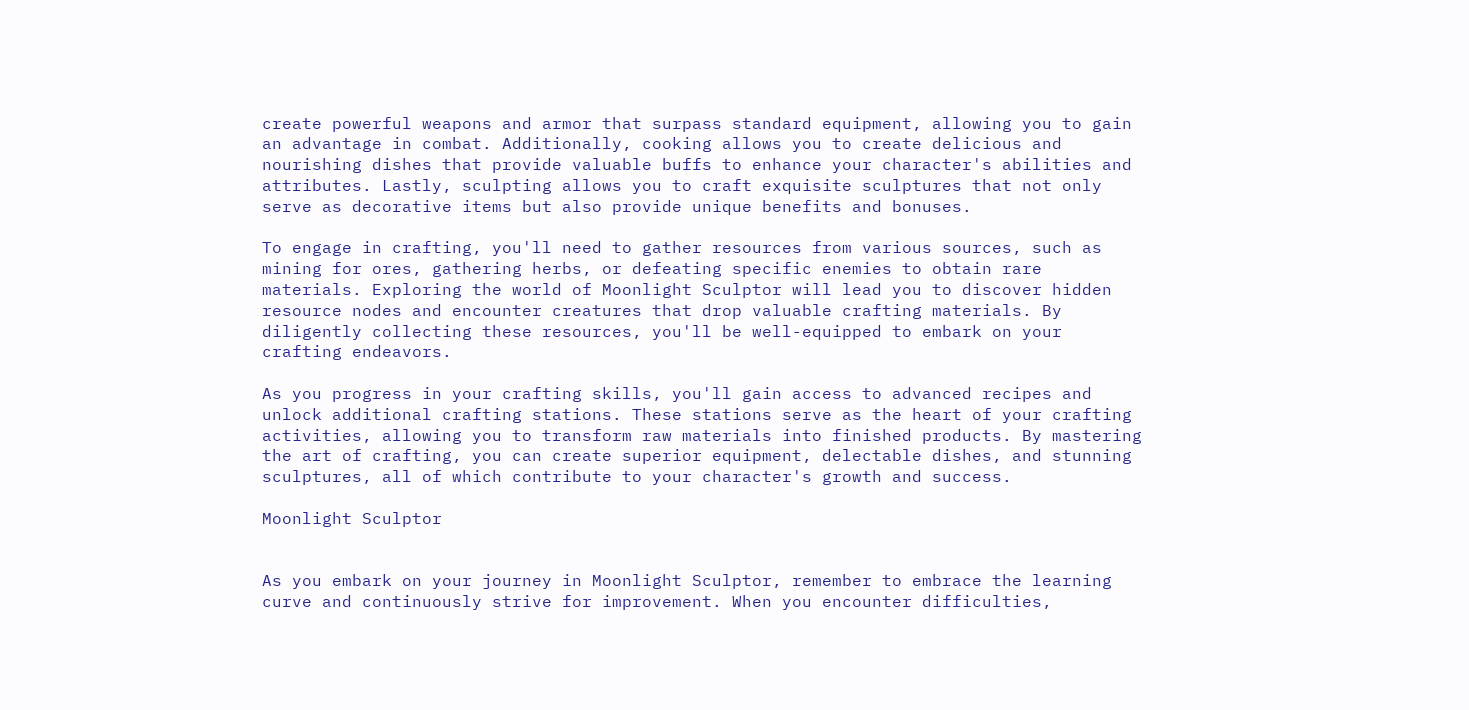create powerful weapons and armor that surpass standard equipment, allowing you to gain an advantage in combat. Additionally, cooking allows you to create delicious and nourishing dishes that provide valuable buffs to enhance your character's abilities and attributes. Lastly, sculpting allows you to craft exquisite sculptures that not only serve as decorative items but also provide unique benefits and bonuses.

To engage in crafting, you'll need to gather resources from various sources, such as mining for ores, gathering herbs, or defeating specific enemies to obtain rare materials. Exploring the world of Moonlight Sculptor will lead you to discover hidden resource nodes and encounter creatures that drop valuable crafting materials. By diligently collecting these resources, you'll be well-equipped to embark on your crafting endeavors.

As you progress in your crafting skills, you'll gain access to advanced recipes and unlock additional crafting stations. These stations serve as the heart of your crafting activities, allowing you to transform raw materials into finished products. By mastering the art of crafting, you can create superior equipment, delectable dishes, and stunning sculptures, all of which contribute to your character's growth and success.

Moonlight Sculptor


As you embark on your journey in Moonlight Sculptor, remember to embrace the learning curve and continuously strive for improvement. When you encounter difficulties,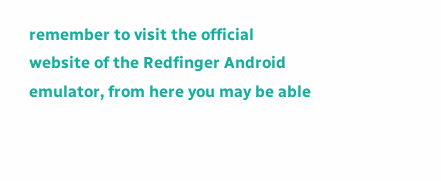remember to visit the official website of the Redfinger Android emulator, from here you may be able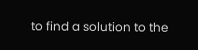to find a solution to the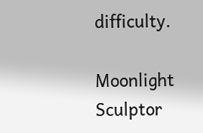difficulty.

Moonlight Sculptor